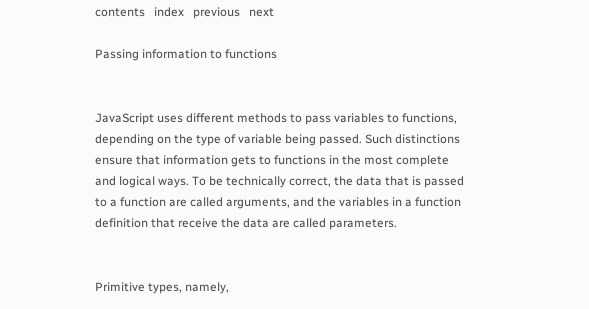contents   index   previous   next

Passing information to functions


JavaScript uses different methods to pass variables to functions, depending on the type of variable being passed. Such distinctions ensure that information gets to functions in the most complete and logical ways. To be technically correct, the data that is passed to a function are called arguments, and the variables in a function definition that receive the data are called parameters.


Primitive types, namely,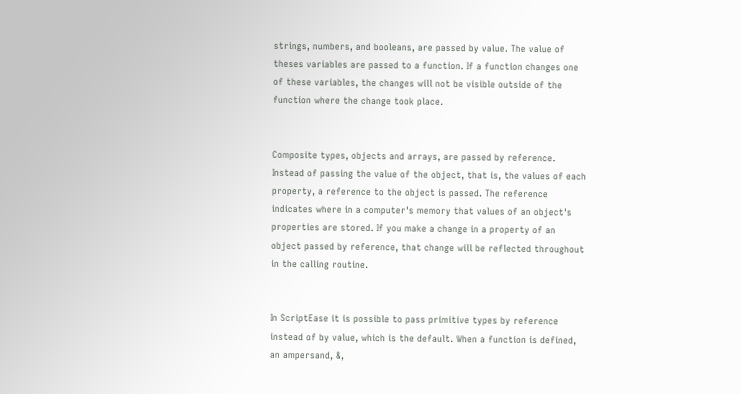strings, numbers, and booleans, are passed by value. The value of theses variables are passed to a function. If a function changes one of these variables, the changes will not be visible outside of the function where the change took place.


Composite types, objects and arrays, are passed by reference. Instead of passing the value of the object, that is, the values of each property, a reference to the object is passed. The reference indicates where in a computer's memory that values of an object's properties are stored. If you make a change in a property of an object passed by reference, that change will be reflected throughout in the calling routine.


In ScriptEase it is possible to pass primitive types by reference instead of by value, which is the default. When a function is defined, an ampersand, &,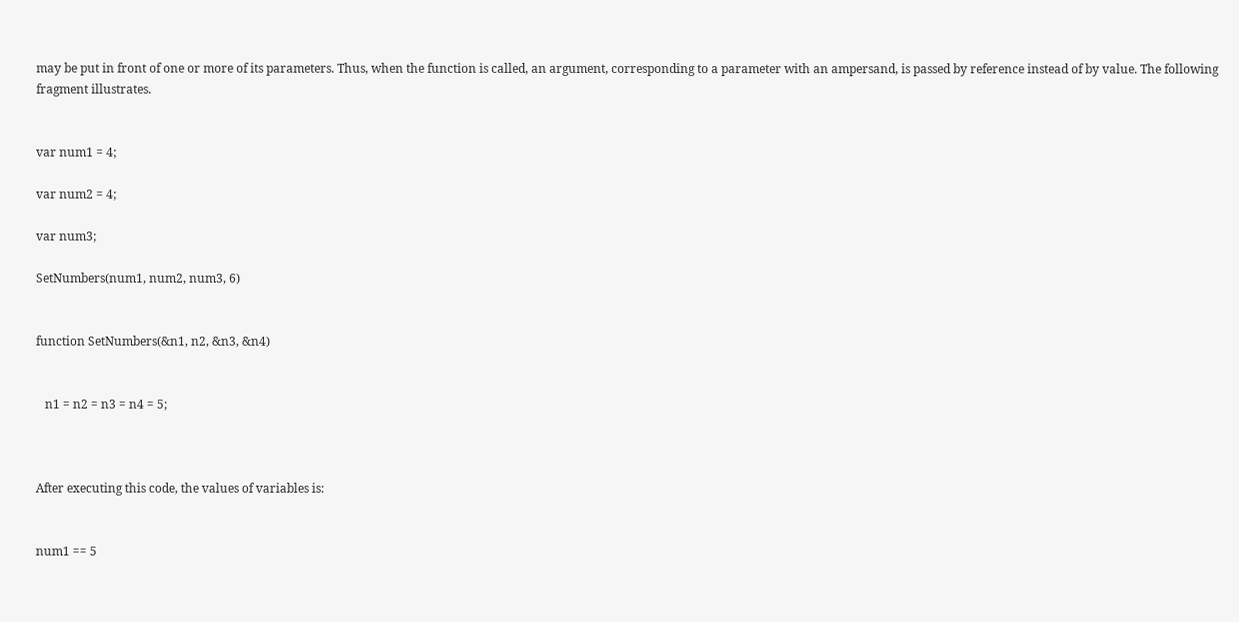may be put in front of one or more of its parameters. Thus, when the function is called, an argument, corresponding to a parameter with an ampersand, is passed by reference instead of by value. The following fragment illustrates.


var num1 = 4;

var num2 = 4;

var num3;

SetNumbers(num1, num2, num3, 6)


function SetNumbers(&n1, n2, &n3, &n4)


   n1 = n2 = n3 = n4 = 5;



After executing this code, the values of variables is:


num1 == 5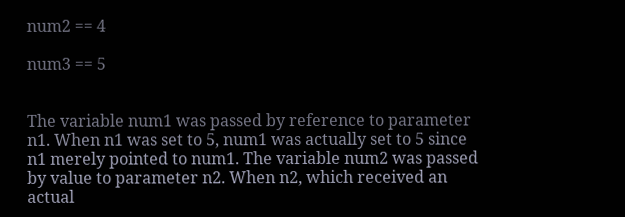num2 == 4

num3 == 5


The variable num1 was passed by reference to parameter n1. When n1 was set to 5, num1 was actually set to 5 since n1 merely pointed to num1. The variable num2 was passed by value to parameter n2. When n2, which received an actual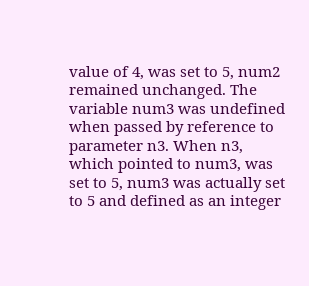value of 4, was set to 5, num2 remained unchanged. The variable num3 was undefined when passed by reference to parameter n3. When n3, which pointed to num3, was set to 5, num3 was actually set to 5 and defined as an integer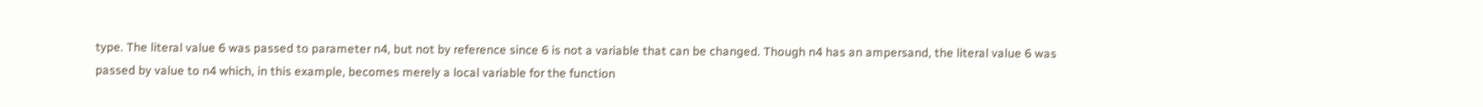type. The literal value 6 was passed to parameter n4, but not by reference since 6 is not a variable that can be changed. Though n4 has an ampersand, the literal value 6 was passed by value to n4 which, in this example, becomes merely a local variable for the function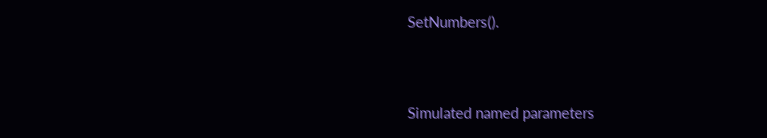SetNumbers().


Simulated named parameters